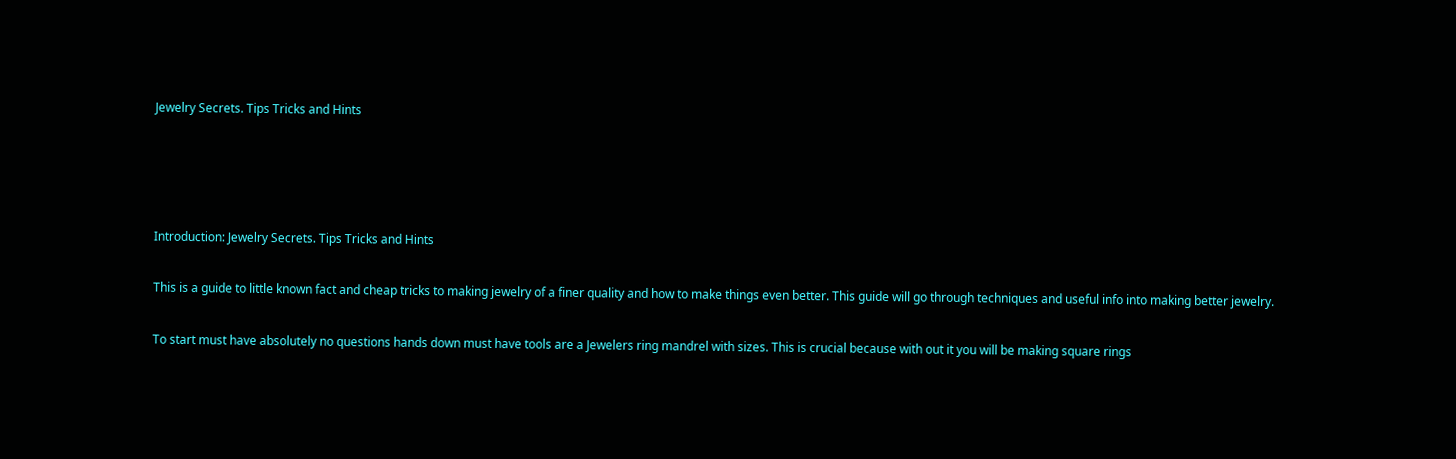Jewelry Secrets. Tips Tricks and Hints




Introduction: Jewelry Secrets. Tips Tricks and Hints

This is a guide to little known fact and cheap tricks to making jewelry of a finer quality and how to make things even better. This guide will go through techniques and useful info into making better jewelry.

To start must have absolutely no questions hands down must have tools are a Jewelers ring mandrel with sizes. This is crucial because with out it you will be making square rings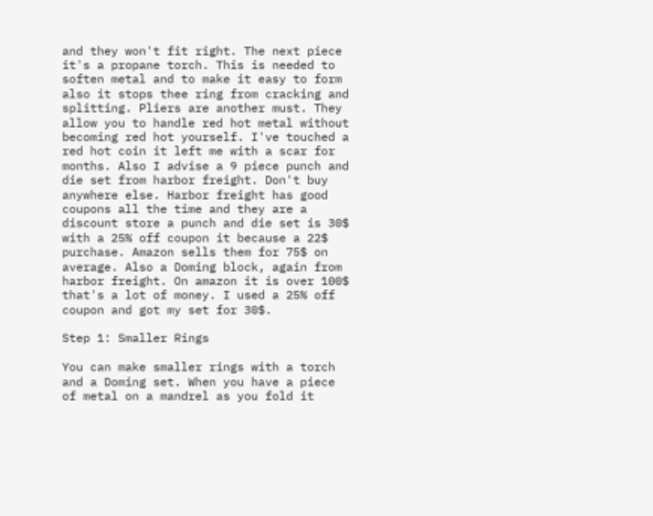and they won't fit right. The next piece it's a propane torch. This is needed to soften metal and to make it easy to form also it stops thee ring from cracking and splitting. Pliers are another must. They allow you to handle red hot metal without becoming red hot yourself. I've touched a red hot coin it left me with a scar for months. Also I advise a 9 piece punch and die set from harbor freight. Don't buy anywhere else. Harbor freight has good coupons all the time and they are a discount store a punch and die set is 30$ with a 25% off coupon it because a 22$ purchase. Amazon sells them for 75$ on average. Also a Doming block, again from harbor freight. On amazon it is over 100$ that's a lot of money. I used a 25% off coupon and got my set for 30$.

Step 1: Smaller Rings

You can make smaller rings with a torch and a Doming set. When you have a piece of metal on a mandrel as you fold it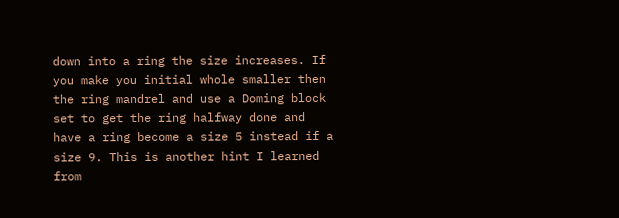down into a ring the size increases. If you make you initial whole smaller then the ring mandrel and use a Doming block set to get the ring halfway done and have a ring become a size 5 instead if a size 9. This is another hint I learned from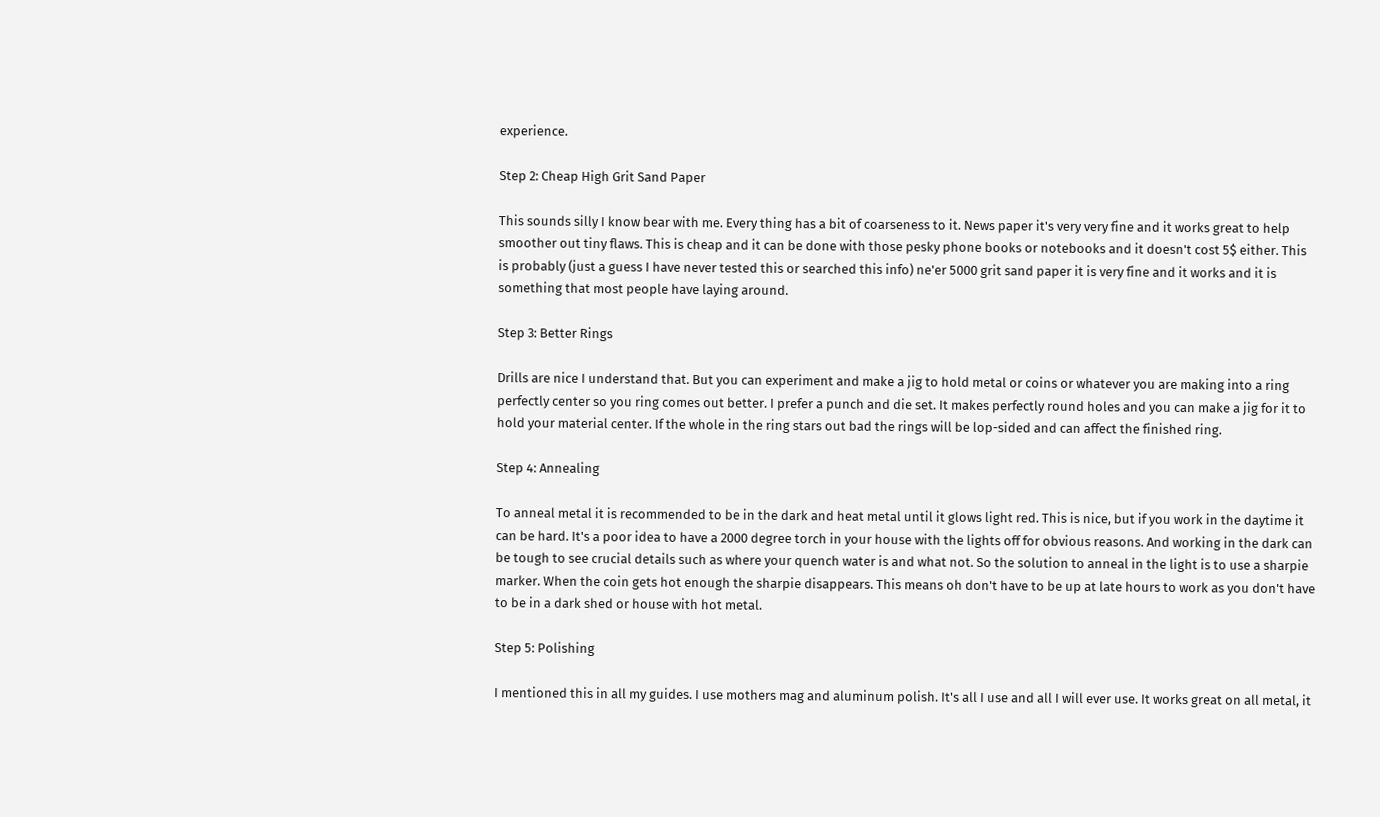experience.

Step 2: Cheap High Grit Sand Paper

This sounds silly I know bear with me. Every thing has a bit of coarseness to it. News paper it's very very fine and it works great to help smoother out tiny flaws. This is cheap and it can be done with those pesky phone books or notebooks and it doesn't cost 5$ either. This is probably (just a guess I have never tested this or searched this info) ne'er 5000 grit sand paper it is very fine and it works and it is something that most people have laying around.

Step 3: Better Rings

Drills are nice I understand that. But you can experiment and make a jig to hold metal or coins or whatever you are making into a ring perfectly center so you ring comes out better. I prefer a punch and die set. It makes perfectly round holes and you can make a jig for it to hold your material center. If the whole in the ring stars out bad the rings will be lop-sided and can affect the finished ring.

Step 4: Annealing

To anneal metal it is recommended to be in the dark and heat metal until it glows light red. This is nice, but if you work in the daytime it can be hard. It's a poor idea to have a 2000 degree torch in your house with the lights off for obvious reasons. And working in the dark can be tough to see crucial details such as where your quench water is and what not. So the solution to anneal in the light is to use a sharpie marker. When the coin gets hot enough the sharpie disappears. This means oh don't have to be up at late hours to work as you don't have to be in a dark shed or house with hot metal.

Step 5: Polishing

I mentioned this in all my guides. I use mothers mag and aluminum polish. It's all I use and all I will ever use. It works great on all metal, it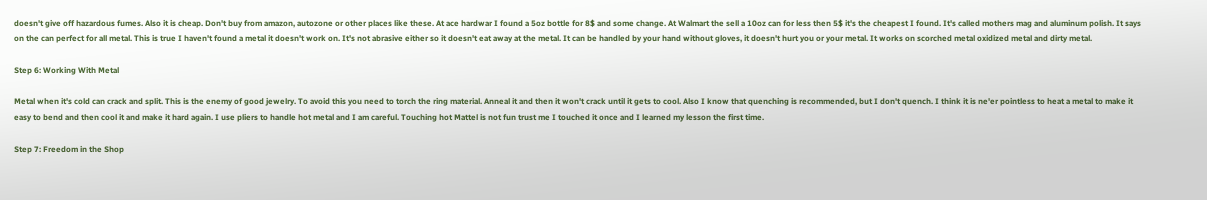doesn't give off hazardous fumes. Also it is cheap. Don't buy from amazon, autozone or other places like these. At ace hardwar I found a 5oz bottle for 8$ and some change. At Walmart the sell a 10oz can for less then 5$ it's the cheapest I found. It's called mothers mag and aluminum polish. It says on the can perfect for all metal. This is true I haven't found a metal it doesn't work on. It's not abrasive either so it doesn't eat away at the metal. It can be handled by your hand without gloves, it doesn't hurt you or your metal. It works on scorched metal oxidized metal and dirty metal.

Step 6: Working With Metal

Metal when it's cold can crack and split. This is the enemy of good jewelry. To avoid this you need to torch the ring material. Anneal it and then it won't crack until it gets to cool. Also I know that quenching is recommended, but I don't quench. I think it is ne'er pointless to heat a metal to make it easy to bend and then cool it and make it hard again. I use pliers to handle hot metal and I am careful. Touching hot Mattel is not fun trust me I touched it once and I learned my lesson the first time.

Step 7: Freedom in the Shop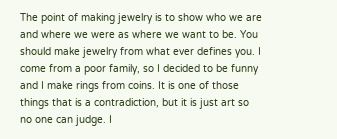The point of making jewelry is to show who we are and where we were as where we want to be. You should make jewelry from what ever defines you. I come from a poor family, so I decided to be funny and I make rings from coins. It is one of those things that is a contradiction, but it is just art so no one can judge. I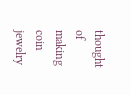thought of making coin jewelry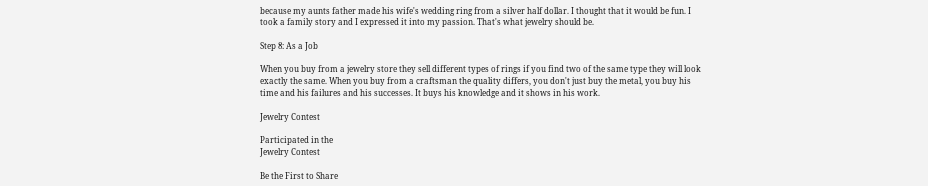because my aunts father made his wife's wedding ring from a silver half dollar. I thought that it would be fun. I took a family story and I expressed it into my passion. That's what jewelry should be.

Step 8: As a Job

When you buy from a jewelry store they sell different types of rings if you find two of the same type they will look exactly the same. When you buy from a craftsman the quality differs, you don't just buy the metal, you buy his time and his failures and his successes. It buys his knowledge and it shows in his work.

Jewelry Contest

Participated in the
Jewelry Contest

Be the First to Share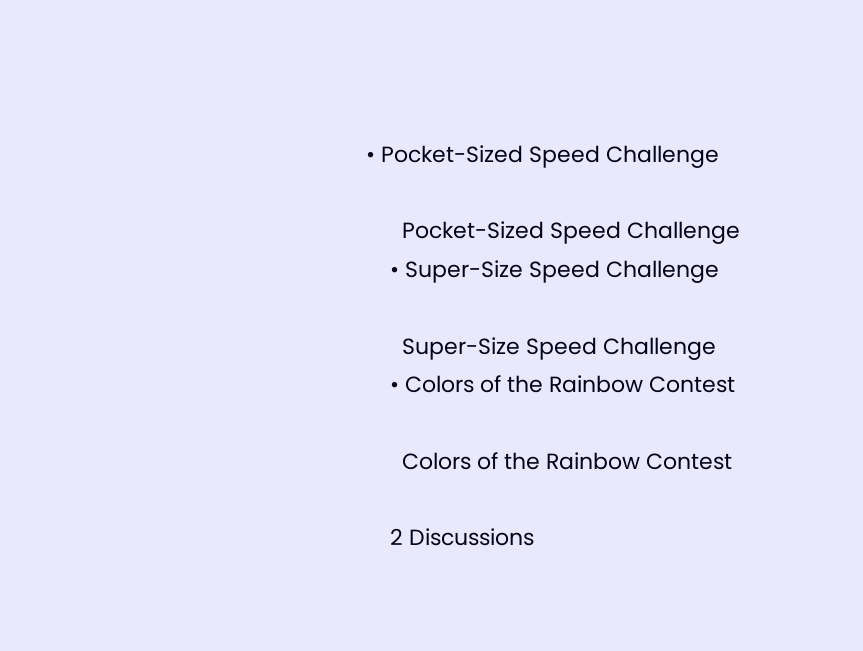• Pocket-Sized Speed Challenge

      Pocket-Sized Speed Challenge
    • Super-Size Speed Challenge

      Super-Size Speed Challenge
    • Colors of the Rainbow Contest

      Colors of the Rainbow Contest

    2 Discussions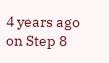4 years ago on Step 8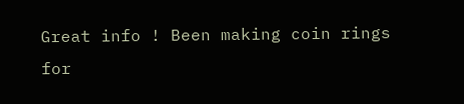Great info ! Been making coin rings for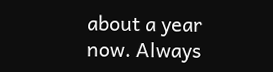about a year now. Always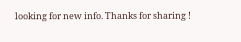looking for new info. Thanks for sharing !